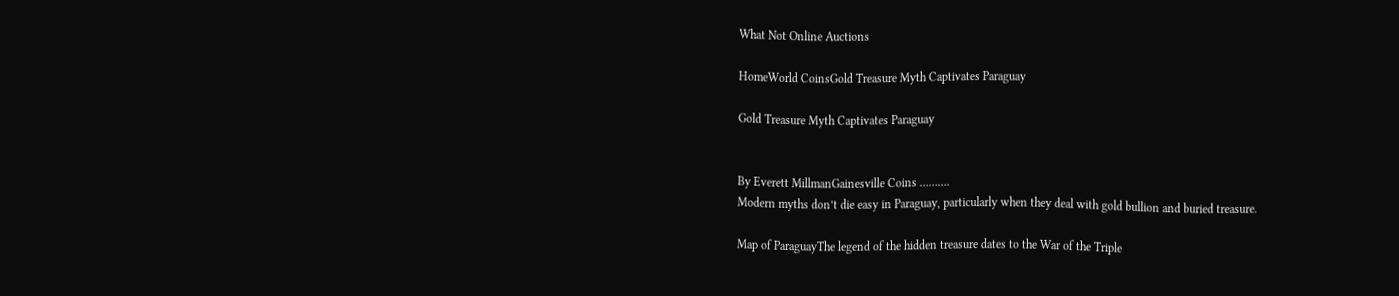What Not Online Auctions

HomeWorld CoinsGold Treasure Myth Captivates Paraguay

Gold Treasure Myth Captivates Paraguay


By Everett MillmanGainesville Coins ……….
Modern myths don’t die easy in Paraguay, particularly when they deal with gold bullion and buried treasure.

Map of ParaguayThe legend of the hidden treasure dates to the War of the Triple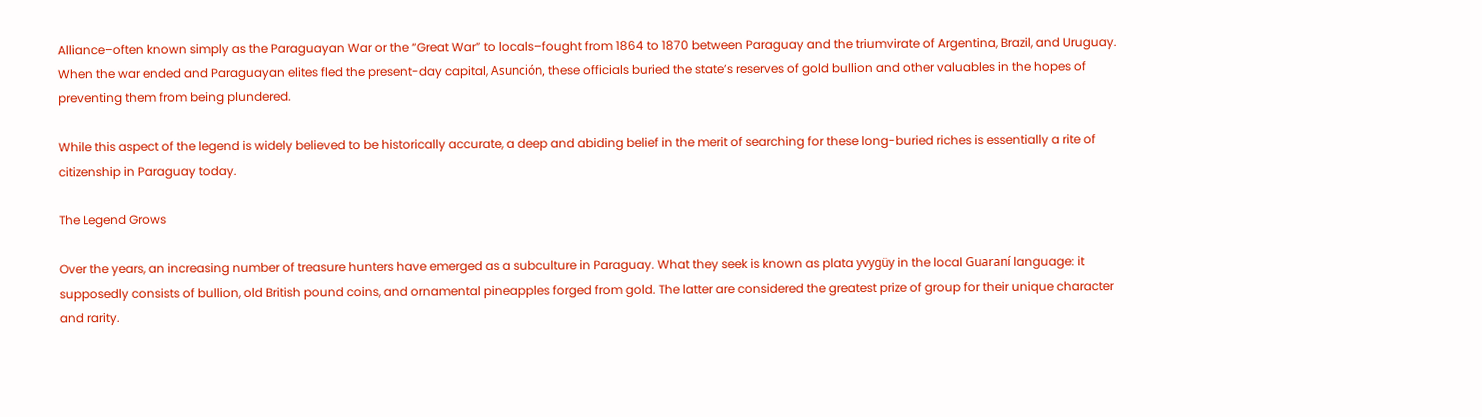Alliance–often known simply as the Paraguayan War or the “Great War” to locals–fought from 1864 to 1870 between Paraguay and the triumvirate of Argentina, Brazil, and Uruguay. When the war ended and Paraguayan elites fled the present-day capital, Asunción, these officials buried the state’s reserves of gold bullion and other valuables in the hopes of preventing them from being plundered.

While this aspect of the legend is widely believed to be historically accurate, a deep and abiding belief in the merit of searching for these long-buried riches is essentially a rite of citizenship in Paraguay today.

The Legend Grows

Over the years, an increasing number of treasure hunters have emerged as a subculture in Paraguay. What they seek is known as plata yvygüy in the local Guaraní language: it supposedly consists of bullion, old British pound coins, and ornamental pineapples forged from gold. The latter are considered the greatest prize of group for their unique character and rarity.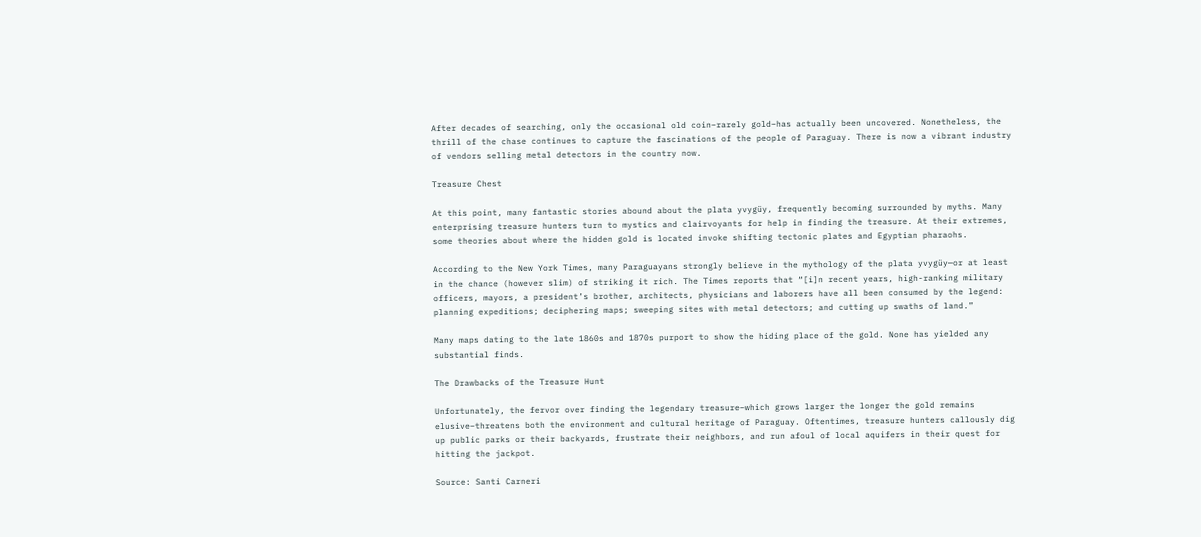After decades of searching, only the occasional old coin–rarely gold–has actually been uncovered. Nonetheless, the thrill of the chase continues to capture the fascinations of the people of Paraguay. There is now a vibrant industry of vendors selling metal detectors in the country now.

Treasure Chest

At this point, many fantastic stories abound about the plata yvygüy, frequently becoming surrounded by myths. Many enterprising treasure hunters turn to mystics and clairvoyants for help in finding the treasure. At their extremes, some theories about where the hidden gold is located invoke shifting tectonic plates and Egyptian pharaohs.

According to the New York Times, many Paraguayans strongly believe in the mythology of the plata yvygüy—or at least in the chance (however slim) of striking it rich. The Times reports that “[i]n recent years, high-ranking military officers, mayors, a president’s brother, architects, physicians and laborers have all been consumed by the legend: planning expeditions; deciphering maps; sweeping sites with metal detectors; and cutting up swaths of land.”

Many maps dating to the late 1860s and 1870s purport to show the hiding place of the gold. None has yielded any substantial finds.

The Drawbacks of the Treasure Hunt

Unfortunately, the fervor over finding the legendary treasure–which grows larger the longer the gold remains elusive–threatens both the environment and cultural heritage of Paraguay. Oftentimes, treasure hunters callously dig up public parks or their backyards, frustrate their neighbors, and run afoul of local aquifers in their quest for hitting the jackpot.

Source: Santi Carneri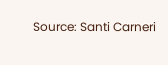Source: Santi Carneri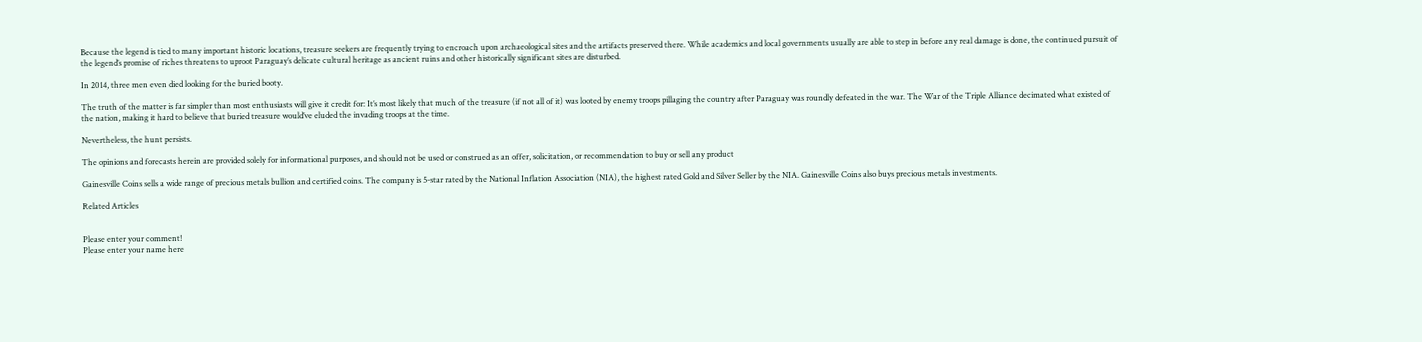Because the legend is tied to many important historic locations, treasure seekers are frequently trying to encroach upon archaeological sites and the artifacts preserved there. While academics and local governments usually are able to step in before any real damage is done, the continued pursuit of the legend’s promise of riches threatens to uproot Paraguay’s delicate cultural heritage as ancient ruins and other historically significant sites are disturbed.

In 2014, three men even died looking for the buried booty.

The truth of the matter is far simpler than most enthusiasts will give it credit for: It’s most likely that much of the treasure (if not all of it) was looted by enemy troops pillaging the country after Paraguay was roundly defeated in the war. The War of the Triple Alliance decimated what existed of the nation, making it hard to believe that buried treasure would’ve eluded the invading troops at the time.

Nevertheless, the hunt persists.

The opinions and forecasts herein are provided solely for informational purposes, and should not be used or construed as an offer, solicitation, or recommendation to buy or sell any product

Gainesville Coins sells a wide range of precious metals bullion and certified coins. The company is 5-star rated by the National Inflation Association (NIA), the highest rated Gold and Silver Seller by the NIA. Gainesville Coins also buys precious metals investments.

Related Articles


Please enter your comment!
Please enter your name here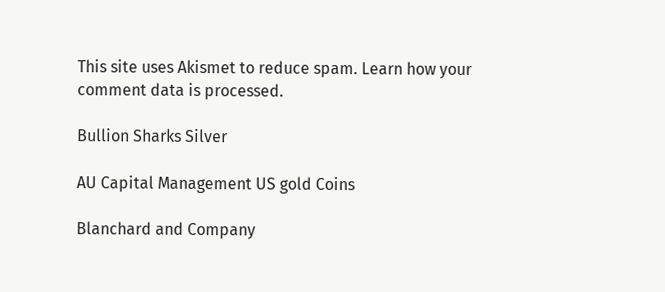This site uses Akismet to reduce spam. Learn how your comment data is processed.

Bullion Sharks Silver

AU Capital Management US gold Coins

Blanchard and Company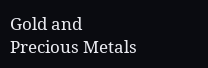Gold and Precious Metals